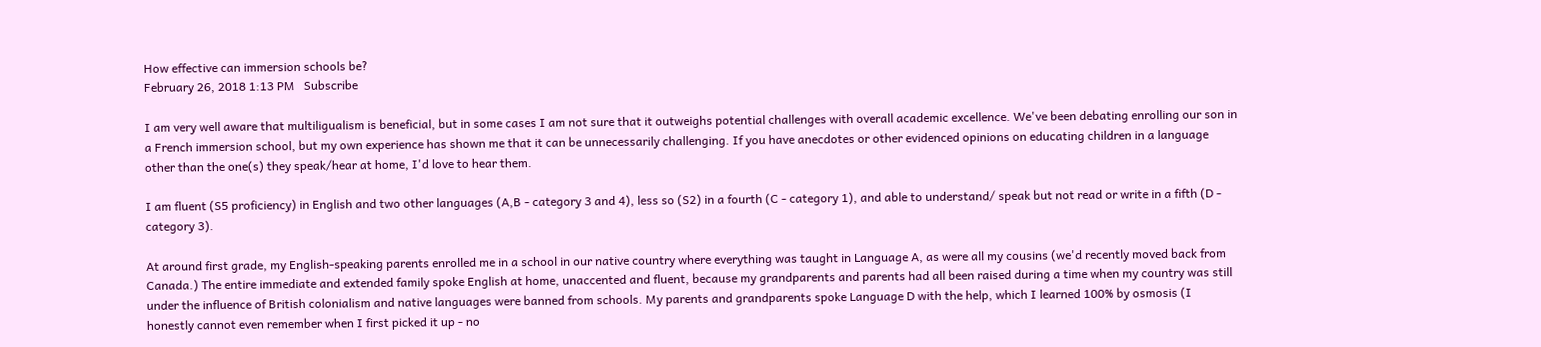How effective can immersion schools be?
February 26, 2018 1:13 PM   Subscribe

I am very well aware that multiligualism is beneficial, but in some cases I am not sure that it outweighs potential challenges with overall academic excellence. We've been debating enrolling our son in a French immersion school, but my own experience has shown me that it can be unnecessarily challenging. If you have anecdotes or other evidenced opinions on educating children in a language other than the one(s) they speak/hear at home, I'd love to hear them.

I am fluent (S5 proficiency) in English and two other languages (A,B - category 3 and 4), less so (S2) in a fourth (C - category 1), and able to understand/ speak but not read or write in a fifth (D - category 3).

At around first grade, my English-speaking parents enrolled me in a school in our native country where everything was taught in Language A, as were all my cousins (we'd recently moved back from Canada.) The entire immediate and extended family spoke English at home, unaccented and fluent, because my grandparents and parents had all been raised during a time when my country was still under the influence of British colonialism and native languages were banned from schools. My parents and grandparents spoke Language D with the help, which I learned 100% by osmosis (I honestly cannot even remember when I first picked it up - no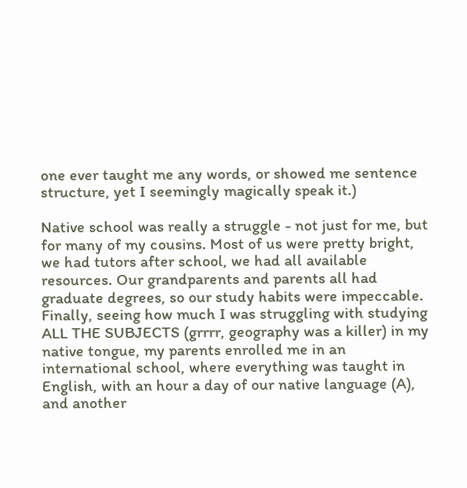one ever taught me any words, or showed me sentence structure, yet I seemingly magically speak it.)

Native school was really a struggle - not just for me, but for many of my cousins. Most of us were pretty bright, we had tutors after school, we had all available resources. Our grandparents and parents all had graduate degrees, so our study habits were impeccable. Finally, seeing how much I was struggling with studying ALL THE SUBJECTS (grrrr, geography was a killer) in my native tongue, my parents enrolled me in an international school, where everything was taught in English, with an hour a day of our native language (A), and another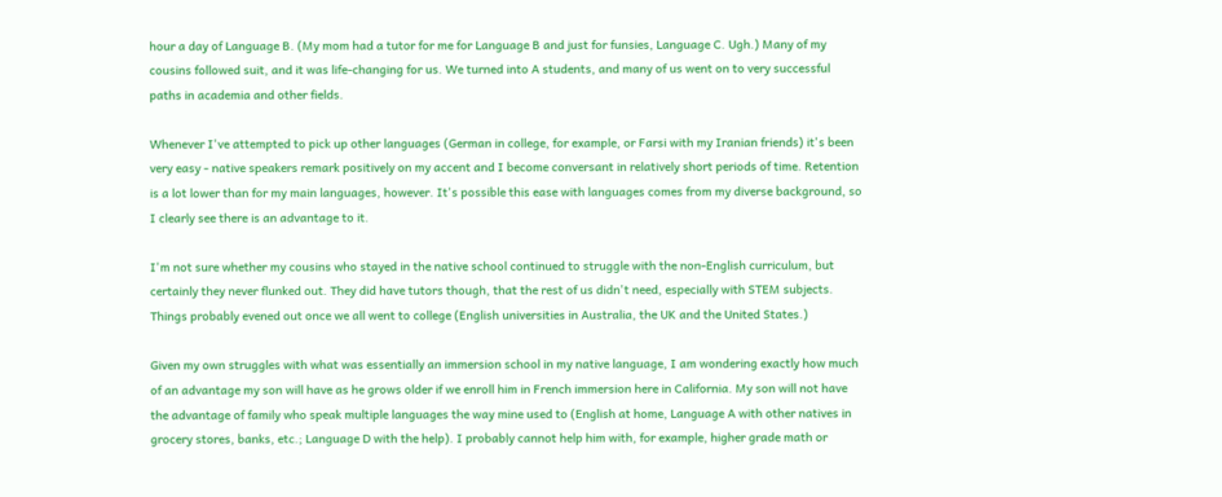hour a day of Language B. (My mom had a tutor for me for Language B and just for funsies, Language C. Ugh.) Many of my cousins followed suit, and it was life-changing for us. We turned into A students, and many of us went on to very successful paths in academia and other fields.

Whenever I've attempted to pick up other languages (German in college, for example, or Farsi with my Iranian friends) it's been very easy - native speakers remark positively on my accent and I become conversant in relatively short periods of time. Retention is a lot lower than for my main languages, however. It's possible this ease with languages comes from my diverse background, so I clearly see there is an advantage to it.

I'm not sure whether my cousins who stayed in the native school continued to struggle with the non-English curriculum, but certainly they never flunked out. They did have tutors though, that the rest of us didn't need, especially with STEM subjects. Things probably evened out once we all went to college (English universities in Australia, the UK and the United States.)

Given my own struggles with what was essentially an immersion school in my native language, I am wondering exactly how much of an advantage my son will have as he grows older if we enroll him in French immersion here in California. My son will not have the advantage of family who speak multiple languages the way mine used to (English at home, Language A with other natives in grocery stores, banks, etc.; Language D with the help). I probably cannot help him with, for example, higher grade math or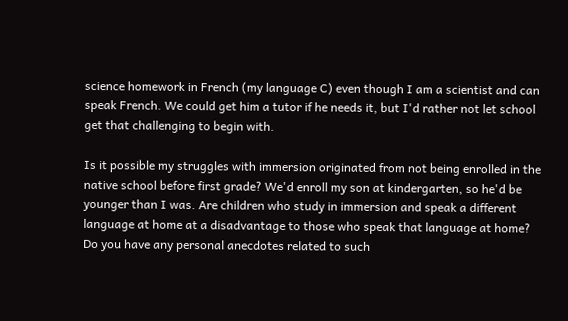science homework in French (my language C) even though I am a scientist and can speak French. We could get him a tutor if he needs it, but I'd rather not let school get that challenging to begin with.

Is it possible my struggles with immersion originated from not being enrolled in the native school before first grade? We'd enroll my son at kindergarten, so he'd be younger than I was. Are children who study in immersion and speak a different language at home at a disadvantage to those who speak that language at home? Do you have any personal anecdotes related to such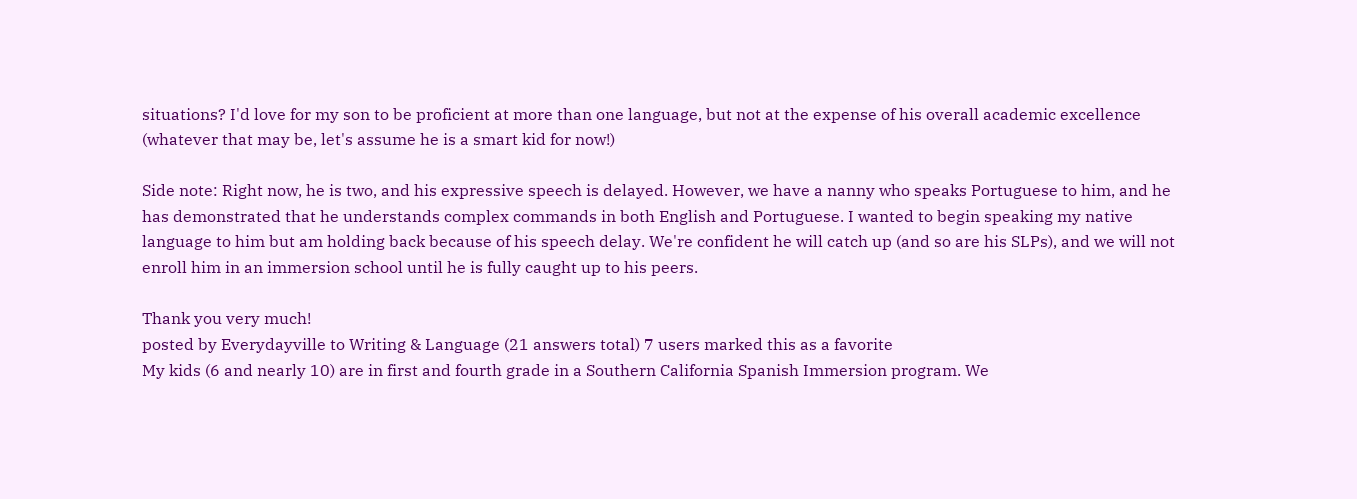situations? I'd love for my son to be proficient at more than one language, but not at the expense of his overall academic excellence (whatever that may be, let's assume he is a smart kid for now!)

Side note: Right now, he is two, and his expressive speech is delayed. However, we have a nanny who speaks Portuguese to him, and he has demonstrated that he understands complex commands in both English and Portuguese. I wanted to begin speaking my native language to him but am holding back because of his speech delay. We're confident he will catch up (and so are his SLPs), and we will not enroll him in an immersion school until he is fully caught up to his peers.

Thank you very much!
posted by Everydayville to Writing & Language (21 answers total) 7 users marked this as a favorite
My kids (6 and nearly 10) are in first and fourth grade in a Southern California Spanish Immersion program. We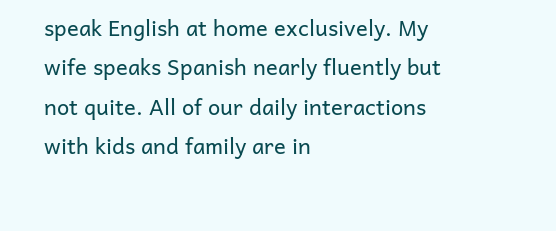speak English at home exclusively. My wife speaks Spanish nearly fluently but not quite. All of our daily interactions with kids and family are in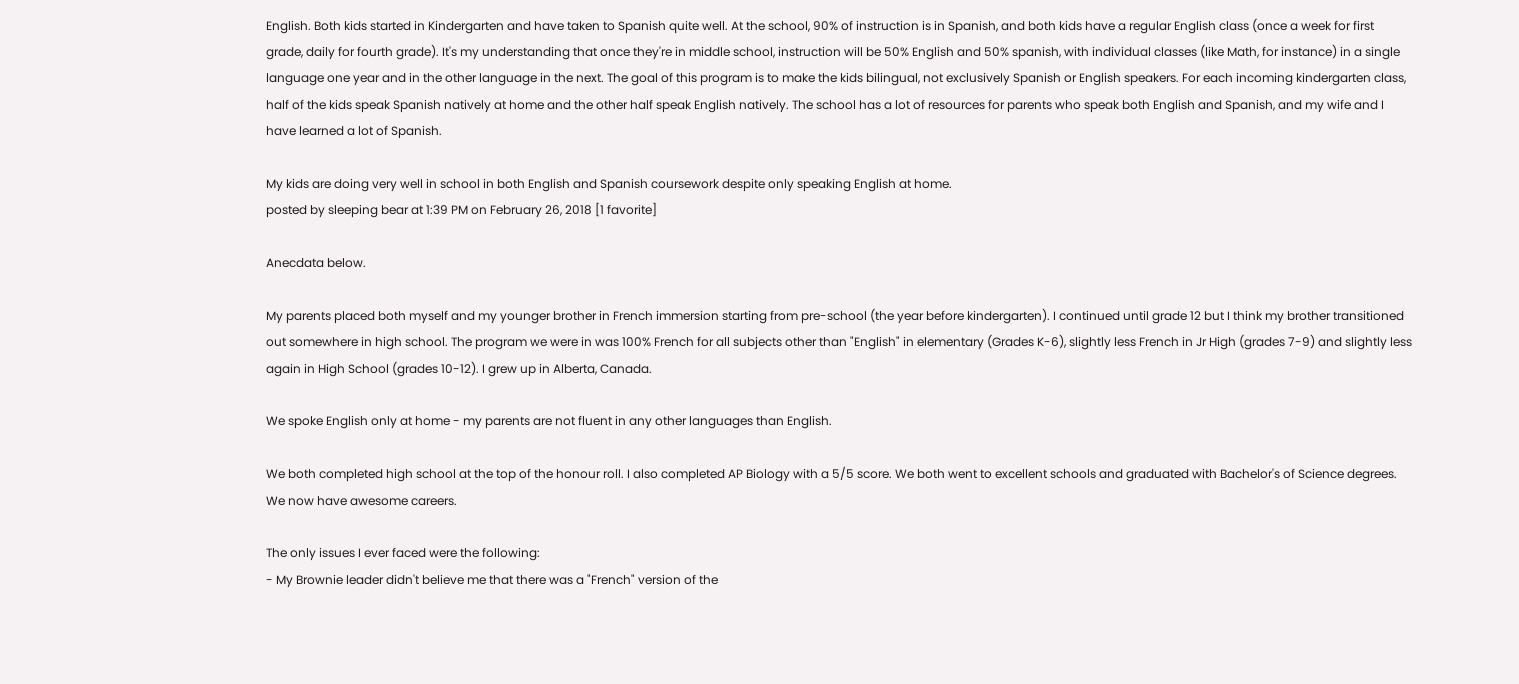English. Both kids started in Kindergarten and have taken to Spanish quite well. At the school, 90% of instruction is in Spanish, and both kids have a regular English class (once a week for first grade, daily for fourth grade). It's my understanding that once they're in middle school, instruction will be 50% English and 50% spanish, with individual classes (like Math, for instance) in a single language one year and in the other language in the next. The goal of this program is to make the kids bilingual, not exclusively Spanish or English speakers. For each incoming kindergarten class, half of the kids speak Spanish natively at home and the other half speak English natively. The school has a lot of resources for parents who speak both English and Spanish, and my wife and I have learned a lot of Spanish.

My kids are doing very well in school in both English and Spanish coursework despite only speaking English at home.
posted by sleeping bear at 1:39 PM on February 26, 2018 [1 favorite]

Anecdata below.

My parents placed both myself and my younger brother in French immersion starting from pre-school (the year before kindergarten). I continued until grade 12 but I think my brother transitioned out somewhere in high school. The program we were in was 100% French for all subjects other than "English" in elementary (Grades K-6), slightly less French in Jr High (grades 7-9) and slightly less again in High School (grades 10-12). I grew up in Alberta, Canada.

We spoke English only at home - my parents are not fluent in any other languages than English.

We both completed high school at the top of the honour roll. I also completed AP Biology with a 5/5 score. We both went to excellent schools and graduated with Bachelor's of Science degrees. We now have awesome careers.

The only issues I ever faced were the following:
- My Brownie leader didn't believe me that there was a "French" version of the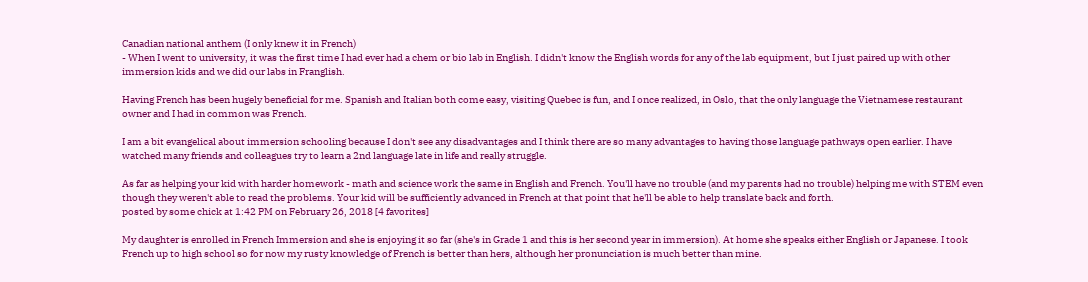Canadian national anthem (I only knew it in French)
- When I went to university, it was the first time I had ever had a chem or bio lab in English. I didn't know the English words for any of the lab equipment, but I just paired up with other immersion kids and we did our labs in Franglish.

Having French has been hugely beneficial for me. Spanish and Italian both come easy, visiting Quebec is fun, and I once realized, in Oslo, that the only language the Vietnamese restaurant owner and I had in common was French.

I am a bit evangelical about immersion schooling because I don't see any disadvantages and I think there are so many advantages to having those language pathways open earlier. I have watched many friends and colleagues try to learn a 2nd language late in life and really struggle.

As far as helping your kid with harder homework - math and science work the same in English and French. You'll have no trouble (and my parents had no trouble) helping me with STEM even though they weren't able to read the problems. Your kid will be sufficiently advanced in French at that point that he'll be able to help translate back and forth.
posted by some chick at 1:42 PM on February 26, 2018 [4 favorites]

My daughter is enrolled in French Immersion and she is enjoying it so far (she's in Grade 1 and this is her second year in immersion). At home she speaks either English or Japanese. I took French up to high school so for now my rusty knowledge of French is better than hers, although her pronunciation is much better than mine.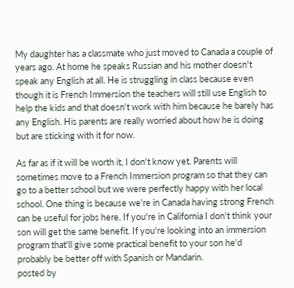My daughter has a classmate who just moved to Canada a couple of years ago. At home he speaks Russian and his mother doesn't speak any English at all. He is struggling in class because even though it is French Immersion the teachers will still use English to help the kids and that doesn't work with him because he barely has any English. His parents are really worried about how he is doing but are sticking with it for now.

As far as if it will be worth it, I don't know yet. Parents will sometimes move to a French Immersion program so that they can go to a better school but we were perfectly happy with her local school. One thing is because we're in Canada having strong French can be useful for jobs here. If you're in California I don't think your son will get the same benefit. If you're looking into an immersion program that'll give some practical benefit to your son he'd probably be better off with Spanish or Mandarin.
posted by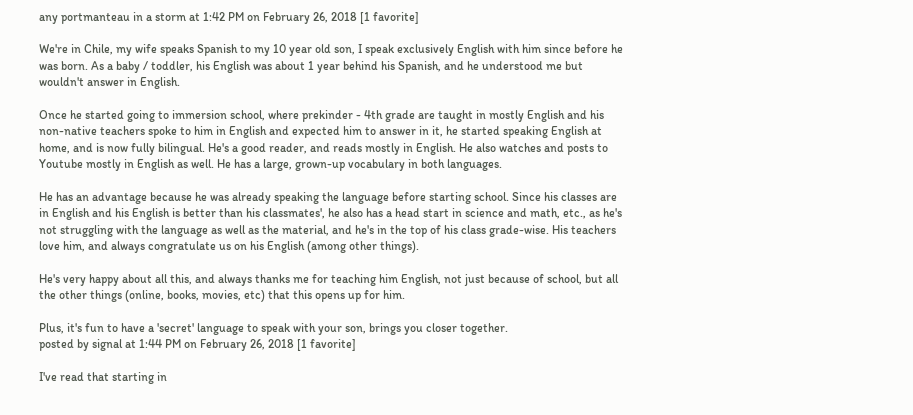any portmanteau in a storm at 1:42 PM on February 26, 2018 [1 favorite]

We're in Chile, my wife speaks Spanish to my 10 year old son, I speak exclusively English with him since before he was born. As a baby / toddler, his English was about 1 year behind his Spanish, and he understood me but wouldn't answer in English.

Once he started going to immersion school, where prekinder - 4th grade are taught in mostly English and his non-native teachers spoke to him in English and expected him to answer in it, he started speaking English at home, and is now fully bilingual. He's a good reader, and reads mostly in English. He also watches and posts to Youtube mostly in English as well. He has a large, grown-up vocabulary in both languages.

He has an advantage because he was already speaking the language before starting school. Since his classes are in English and his English is better than his classmates', he also has a head start in science and math, etc., as he's not struggling with the language as well as the material, and he's in the top of his class grade-wise. His teachers love him, and always congratulate us on his English (among other things).

He's very happy about all this, and always thanks me for teaching him English, not just because of school, but all the other things (online, books, movies, etc) that this opens up for him.

Plus, it's fun to have a 'secret' language to speak with your son, brings you closer together.
posted by signal at 1:44 PM on February 26, 2018 [1 favorite]

I've read that starting in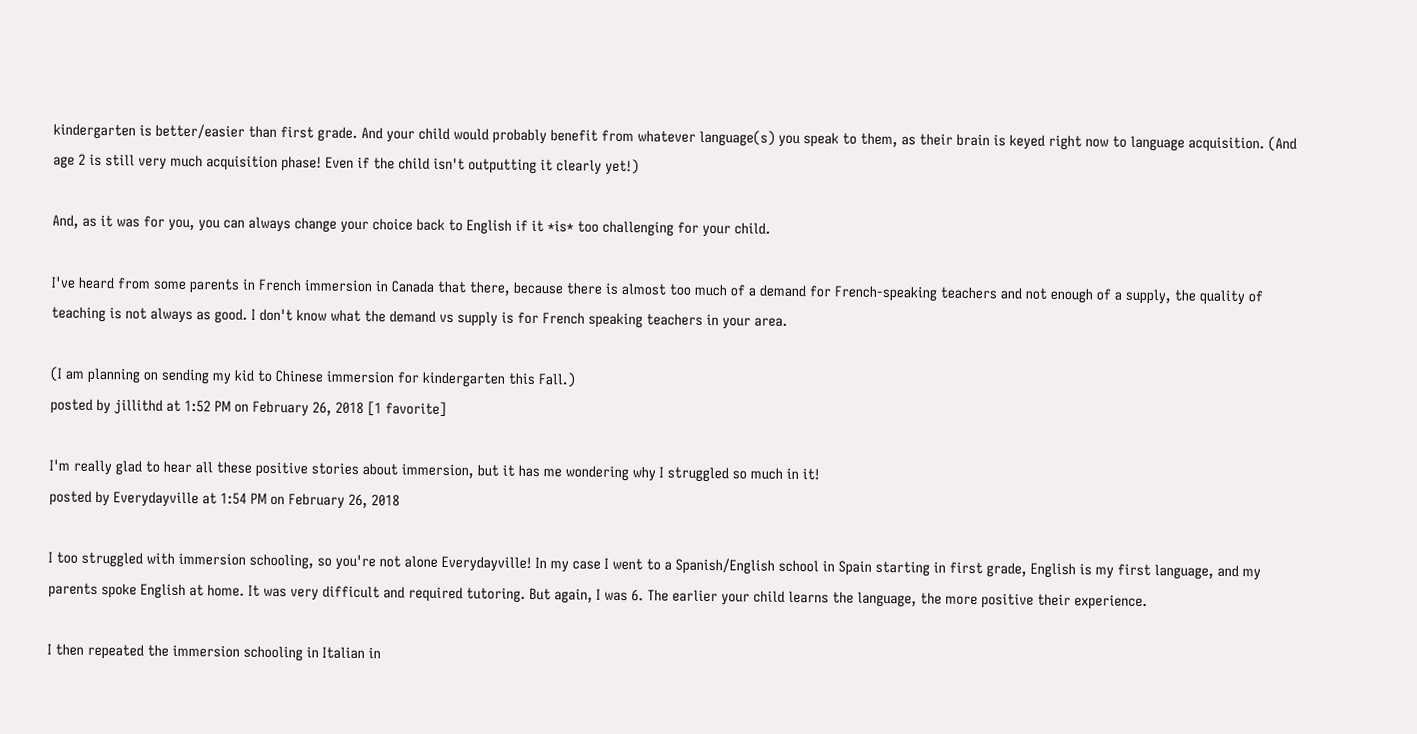kindergarten is better/easier than first grade. And your child would probably benefit from whatever language(s) you speak to them, as their brain is keyed right now to language acquisition. (And age 2 is still very much acquisition phase! Even if the child isn't outputting it clearly yet!)

And, as it was for you, you can always change your choice back to English if it *is* too challenging for your child.

I've heard from some parents in French immersion in Canada that there, because there is almost too much of a demand for French-speaking teachers and not enough of a supply, the quality of teaching is not always as good. I don't know what the demand vs supply is for French speaking teachers in your area.

(I am planning on sending my kid to Chinese immersion for kindergarten this Fall.)
posted by jillithd at 1:52 PM on February 26, 2018 [1 favorite]

I'm really glad to hear all these positive stories about immersion, but it has me wondering why I struggled so much in it!
posted by Everydayville at 1:54 PM on February 26, 2018

I too struggled with immersion schooling, so you're not alone Everydayville! In my case I went to a Spanish/English school in Spain starting in first grade, English is my first language, and my parents spoke English at home. It was very difficult and required tutoring. But again, I was 6. The earlier your child learns the language, the more positive their experience.

I then repeated the immersion schooling in Italian in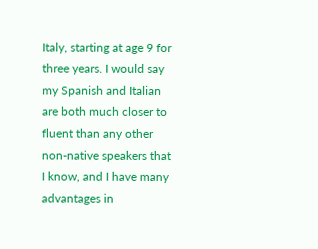Italy, starting at age 9 for three years. I would say my Spanish and Italian are both much closer to fluent than any other non-native speakers that I know, and I have many advantages in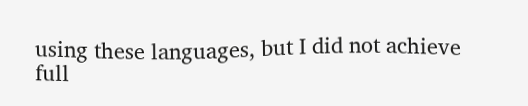using these languages, but I did not achieve full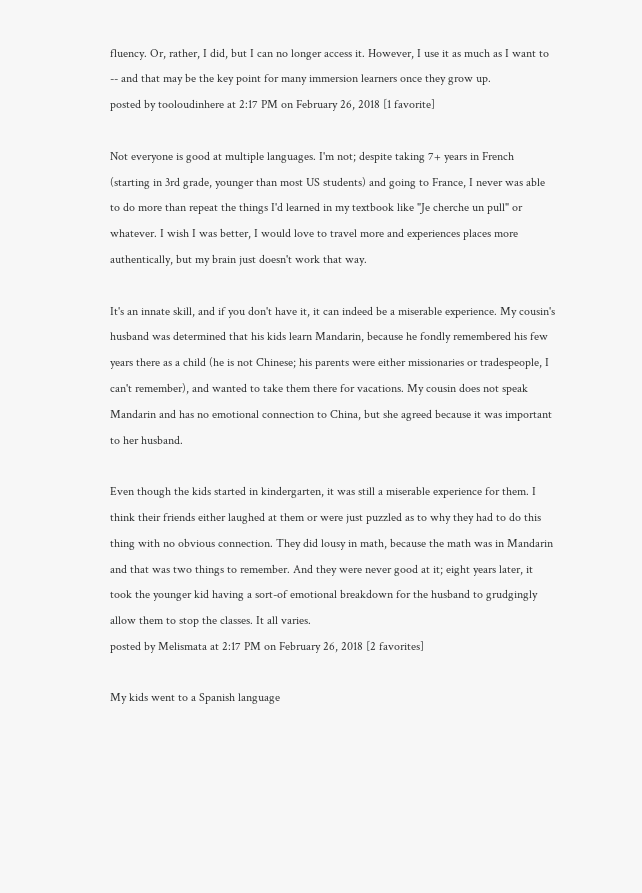fluency. Or, rather, I did, but I can no longer access it. However, I use it as much as I want to -- and that may be the key point for many immersion learners once they grow up.
posted by tooloudinhere at 2:17 PM on February 26, 2018 [1 favorite]

Not everyone is good at multiple languages. I'm not; despite taking 7+ years in French (starting in 3rd grade, younger than most US students) and going to France, I never was able to do more than repeat the things I'd learned in my textbook like "Je cherche un pull" or whatever. I wish I was better, I would love to travel more and experiences places more authentically, but my brain just doesn't work that way.

It's an innate skill, and if you don't have it, it can indeed be a miserable experience. My cousin's husband was determined that his kids learn Mandarin, because he fondly remembered his few years there as a child (he is not Chinese; his parents were either missionaries or tradespeople, I can't remember), and wanted to take them there for vacations. My cousin does not speak Mandarin and has no emotional connection to China, but she agreed because it was important to her husband.

Even though the kids started in kindergarten, it was still a miserable experience for them. I think their friends either laughed at them or were just puzzled as to why they had to do this thing with no obvious connection. They did lousy in math, because the math was in Mandarin and that was two things to remember. And they were never good at it; eight years later, it took the younger kid having a sort-of emotional breakdown for the husband to grudgingly allow them to stop the classes. It all varies.
posted by Melismata at 2:17 PM on February 26, 2018 [2 favorites]

My kids went to a Spanish language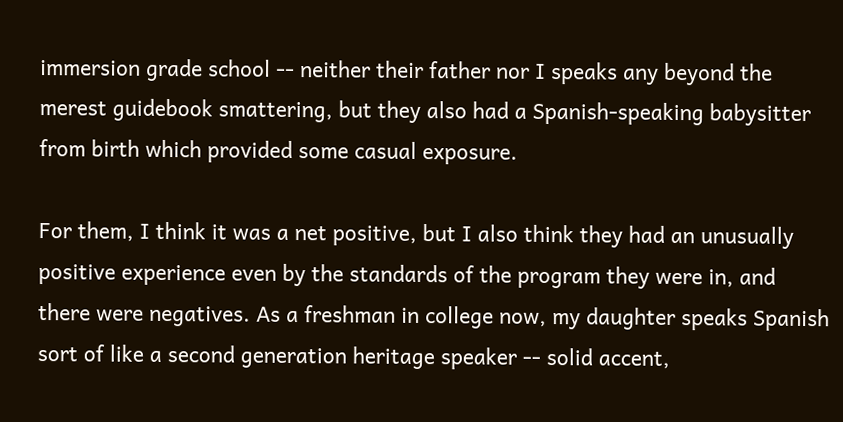immersion grade school -- neither their father nor I speaks any beyond the merest guidebook smattering, but they also had a Spanish-speaking babysitter from birth which provided some casual exposure.

For them, I think it was a net positive, but I also think they had an unusually positive experience even by the standards of the program they were in, and there were negatives. As a freshman in college now, my daughter speaks Spanish sort of like a second generation heritage speaker -- solid accent,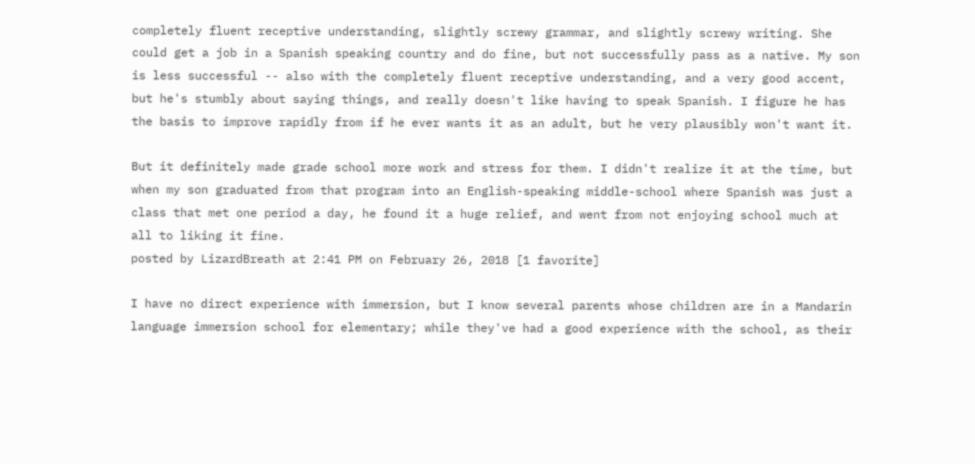completely fluent receptive understanding, slightly screwy grammar, and slightly screwy writing. She could get a job in a Spanish speaking country and do fine, but not successfully pass as a native. My son is less successful -- also with the completely fluent receptive understanding, and a very good accent, but he's stumbly about saying things, and really doesn't like having to speak Spanish. I figure he has the basis to improve rapidly from if he ever wants it as an adult, but he very plausibly won't want it.

But it definitely made grade school more work and stress for them. I didn't realize it at the time, but when my son graduated from that program into an English-speaking middle-school where Spanish was just a class that met one period a day, he found it a huge relief, and went from not enjoying school much at all to liking it fine.
posted by LizardBreath at 2:41 PM on February 26, 2018 [1 favorite]

I have no direct experience with immersion, but I know several parents whose children are in a Mandarin language immersion school for elementary; while they've had a good experience with the school, as their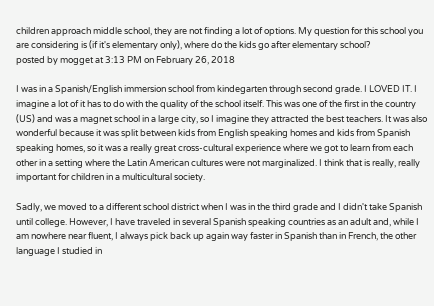children approach middle school, they are not finding a lot of options. My question for this school you are considering is (if it's elementary only), where do the kids go after elementary school?
posted by mogget at 3:13 PM on February 26, 2018

I was in a Spanish/English immersion school from kindegarten through second grade. I LOVED IT. I imagine a lot of it has to do with the quality of the school itself. This was one of the first in the country (US) and was a magnet school in a large city, so I imagine they attracted the best teachers. It was also wonderful because it was split between kids from English speaking homes and kids from Spanish speaking homes, so it was a really great cross-cultural experience where we got to learn from each other in a setting where the Latin American cultures were not marginalized. I think that is really, really important for children in a multicultural society.

Sadly, we moved to a different school district when I was in the third grade and I didn't take Spanish until college. However, I have traveled in several Spanish speaking countries as an adult and, while I am nowhere near fluent, I always pick back up again way faster in Spanish than in French, the other language I studied in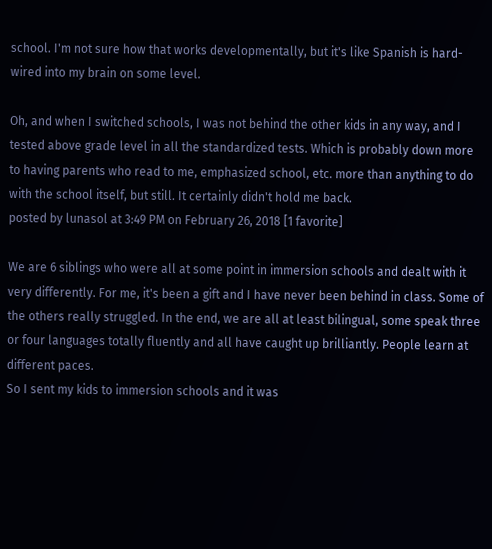school. I'm not sure how that works developmentally, but it's like Spanish is hard-wired into my brain on some level.

Oh, and when I switched schools, I was not behind the other kids in any way, and I tested above grade level in all the standardized tests. Which is probably down more to having parents who read to me, emphasized school, etc. more than anything to do with the school itself, but still. It certainly didn't hold me back.
posted by lunasol at 3:49 PM on February 26, 2018 [1 favorite]

We are 6 siblings who were all at some point in immersion schools and dealt with it very differently. For me, it's been a gift and I have never been behind in class. Some of the others really struggled. In the end, we are all at least bilingual, some speak three or four languages totally fluently and all have caught up brilliantly. People learn at different paces.
So I sent my kids to immersion schools and it was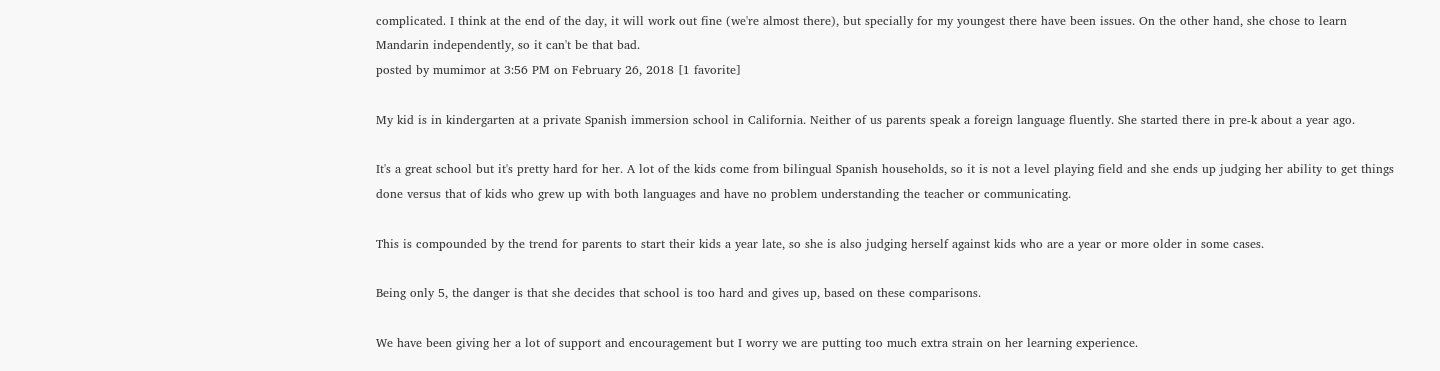complicated. I think at the end of the day, it will work out fine (we're almost there), but specially for my youngest there have been issues. On the other hand, she chose to learn Mandarin independently, so it can't be that bad.
posted by mumimor at 3:56 PM on February 26, 2018 [1 favorite]

My kid is in kindergarten at a private Spanish immersion school in California. Neither of us parents speak a foreign language fluently. She started there in pre-k about a year ago.

It's a great school but it's pretty hard for her. A lot of the kids come from bilingual Spanish households, so it is not a level playing field and she ends up judging her ability to get things done versus that of kids who grew up with both languages and have no problem understanding the teacher or communicating.

This is compounded by the trend for parents to start their kids a year late, so she is also judging herself against kids who are a year or more older in some cases.

Being only 5, the danger is that she decides that school is too hard and gives up, based on these comparisons.

We have been giving her a lot of support and encouragement but I worry we are putting too much extra strain on her learning experience.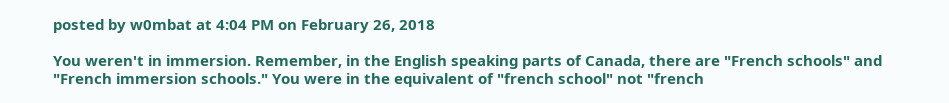posted by w0mbat at 4:04 PM on February 26, 2018

You weren't in immersion. Remember, in the English speaking parts of Canada, there are "French schools" and "French immersion schools." You were in the equivalent of "french school" not "french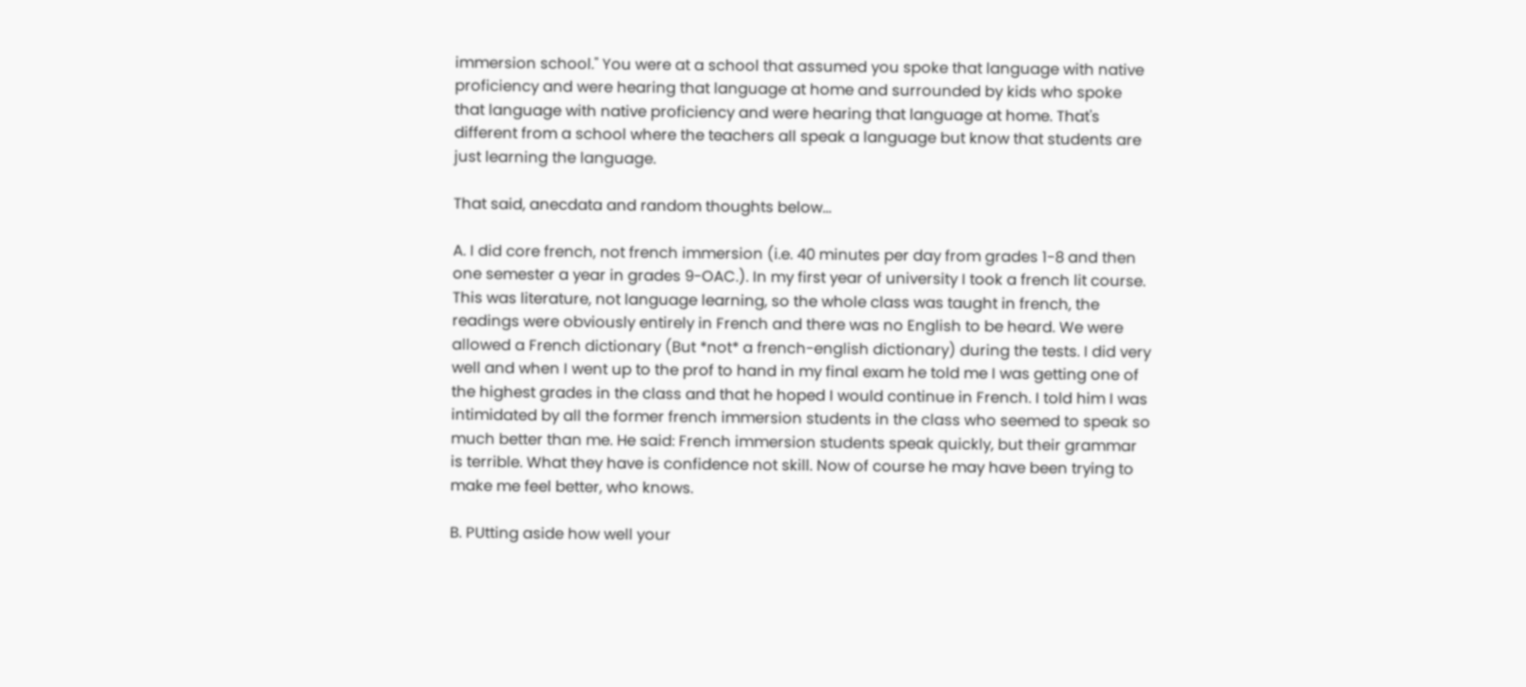immersion school." You were at a school that assumed you spoke that language with native proficiency and were hearing that language at home and surrounded by kids who spoke that language with native proficiency and were hearing that language at home. That's different from a school where the teachers all speak a language but know that students are just learning the language.

That said, anecdata and random thoughts below...

A. I did core french, not french immersion (i.e. 40 minutes per day from grades 1-8 and then one semester a year in grades 9-OAC.). In my first year of university I took a french lit course. This was literature, not language learning, so the whole class was taught in french, the readings were obviously entirely in French and there was no English to be heard. We were allowed a French dictionary (But *not* a french-english dictionary) during the tests. I did very well and when I went up to the prof to hand in my final exam he told me I was getting one of the highest grades in the class and that he hoped I would continue in French. I told him I was intimidated by all the former french immersion students in the class who seemed to speak so much better than me. He said: French immersion students speak quickly, but their grammar is terrible. What they have is confidence not skill. Now of course he may have been trying to make me feel better, who knows.

B. PUtting aside how well your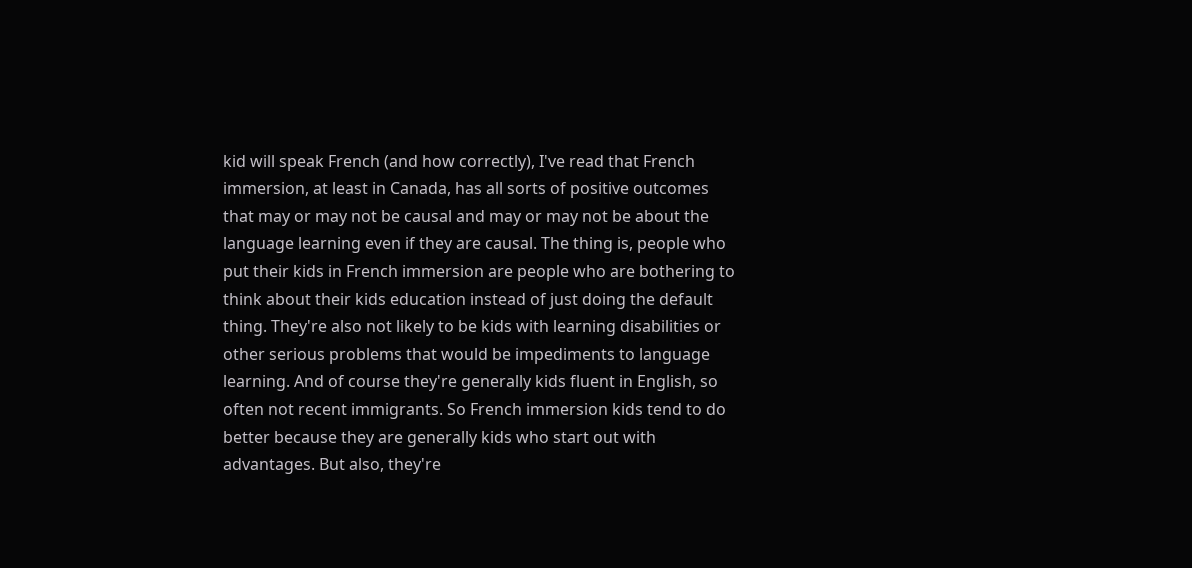kid will speak French (and how correctly), I've read that French immersion, at least in Canada, has all sorts of positive outcomes that may or may not be causal and may or may not be about the language learning even if they are causal. The thing is, people who put their kids in French immersion are people who are bothering to think about their kids education instead of just doing the default thing. They're also not likely to be kids with learning disabilities or other serious problems that would be impediments to language learning. And of course they're generally kids fluent in English, so often not recent immigrants. So French immersion kids tend to do better because they are generally kids who start out with advantages. But also, they're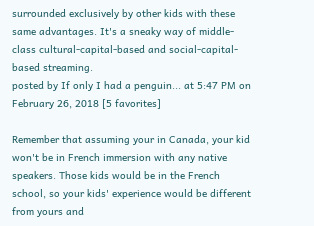surrounded exclusively by other kids with these same advantages. It's a sneaky way of middle-class cultural-capital-based and social-capital-based streaming.
posted by If only I had a penguin... at 5:47 PM on February 26, 2018 [5 favorites]

Remember that assuming your in Canada, your kid won't be in French immersion with any native speakers. Those kids would be in the French school, so your kids' experience would be different from yours and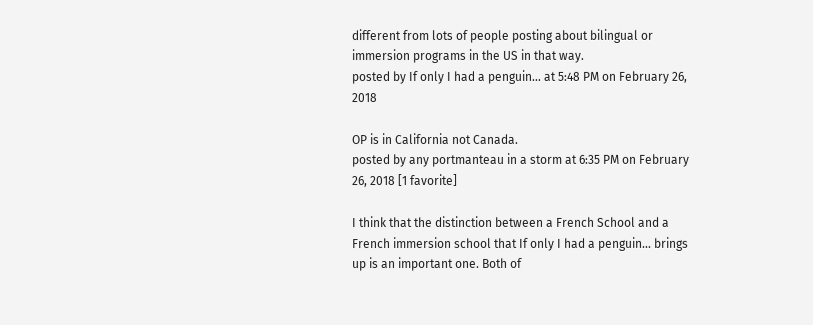different from lots of people posting about bilingual or immersion programs in the US in that way.
posted by If only I had a penguin... at 5:48 PM on February 26, 2018

OP is in California not Canada.
posted by any portmanteau in a storm at 6:35 PM on February 26, 2018 [1 favorite]

I think that the distinction between a French School and a French immersion school that If only I had a penguin... brings up is an important one. Both of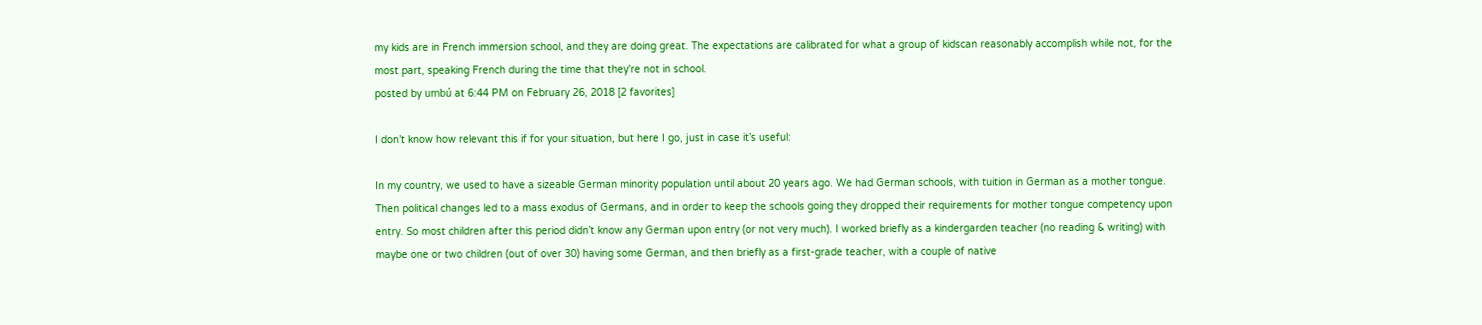my kids are in French immersion school, and they are doing great. The expectations are calibrated for what a group of kidscan reasonably accomplish while not, for the most part, speaking French during the time that they're not in school.
posted by umbú at 6:44 PM on February 26, 2018 [2 favorites]

I don’t know how relevant this if for your situation, but here I go, just in case it’s useful:

In my country, we used to have a sizeable German minority population until about 20 years ago. We had German schools, with tuition in German as a mother tongue. Then political changes led to a mass exodus of Germans, and in order to keep the schools going they dropped their requirements for mother tongue competency upon entry. So most children after this period didn’t know any German upon entry (or not very much). I worked briefly as a kindergarden teacher (no reading & writing) with maybe one or two children (out of over 30) having some German, and then briefly as a first-grade teacher, with a couple of native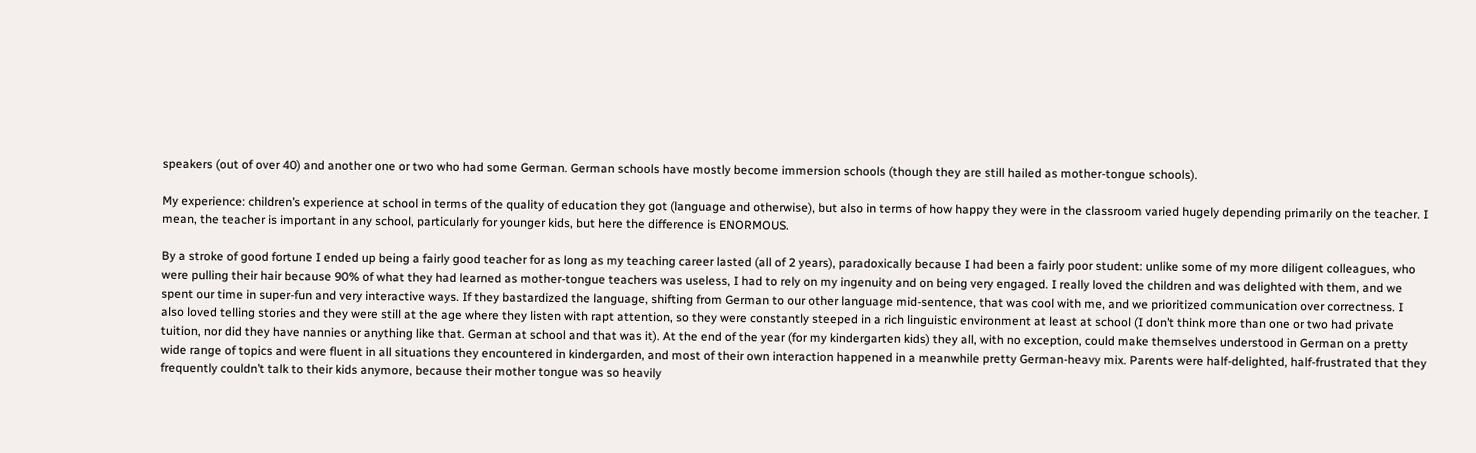speakers (out of over 40) and another one or two who had some German. German schools have mostly become immersion schools (though they are still hailed as mother-tongue schools).

My experience: children’s experience at school in terms of the quality of education they got (language and otherwise), but also in terms of how happy they were in the classroom varied hugely depending primarily on the teacher. I mean, the teacher is important in any school, particularly for younger kids, but here the difference is ENORMOUS.

By a stroke of good fortune I ended up being a fairly good teacher for as long as my teaching career lasted (all of 2 years), paradoxically because I had been a fairly poor student: unlike some of my more diligent colleagues, who were pulling their hair because 90% of what they had learned as mother-tongue teachers was useless, I had to rely on my ingenuity and on being very engaged. I really loved the children and was delighted with them, and we spent our time in super-fun and very interactive ways. If they bastardized the language, shifting from German to our other language mid-sentence, that was cool with me, and we prioritized communication over correctness. I also loved telling stories and they were still at the age where they listen with rapt attention, so they were constantly steeped in a rich linguistic environment at least at school (I don’t think more than one or two had private tuition, nor did they have nannies or anything like that. German at school and that was it). At the end of the year (for my kindergarten kids) they all, with no exception, could make themselves understood in German on a pretty wide range of topics and were fluent in all situations they encountered in kindergarden, and most of their own interaction happened in a meanwhile pretty German-heavy mix. Parents were half-delighted, half-frustrated that they frequently couldn’t talk to their kids anymore, because their mother tongue was so heavily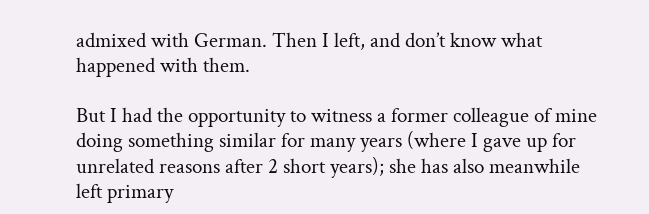admixed with German. Then I left, and don’t know what happened with them.

But I had the opportunity to witness a former colleague of mine doing something similar for many years (where I gave up for unrelated reasons after 2 short years); she has also meanwhile left primary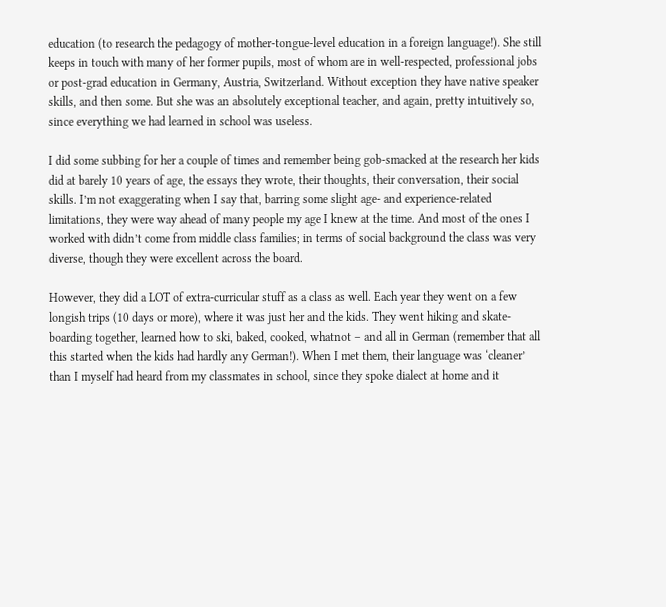education (to research the pedagogy of mother-tongue-level education in a foreign language!). She still keeps in touch with many of her former pupils, most of whom are in well-respected, professional jobs or post-grad education in Germany, Austria, Switzerland. Without exception they have native speaker skills, and then some. But she was an absolutely exceptional teacher, and again, pretty intuitively so, since everything we had learned in school was useless.

I did some subbing for her a couple of times and remember being gob-smacked at the research her kids did at barely 10 years of age, the essays they wrote, their thoughts, their conversation, their social skills. I’m not exaggerating when I say that, barring some slight age- and experience-related limitations, they were way ahead of many people my age I knew at the time. And most of the ones I worked with didn’t come from middle class families; in terms of social background the class was very diverse, though they were excellent across the board.

However, they did a LOT of extra-curricular stuff as a class as well. Each year they went on a few longish trips (10 days or more), where it was just her and the kids. They went hiking and skate-boarding together, learned how to ski, baked, cooked, whatnot – and all in German (remember that all this started when the kids had hardly any German!). When I met them, their language was ‘cleaner’ than I myself had heard from my classmates in school, since they spoke dialect at home and it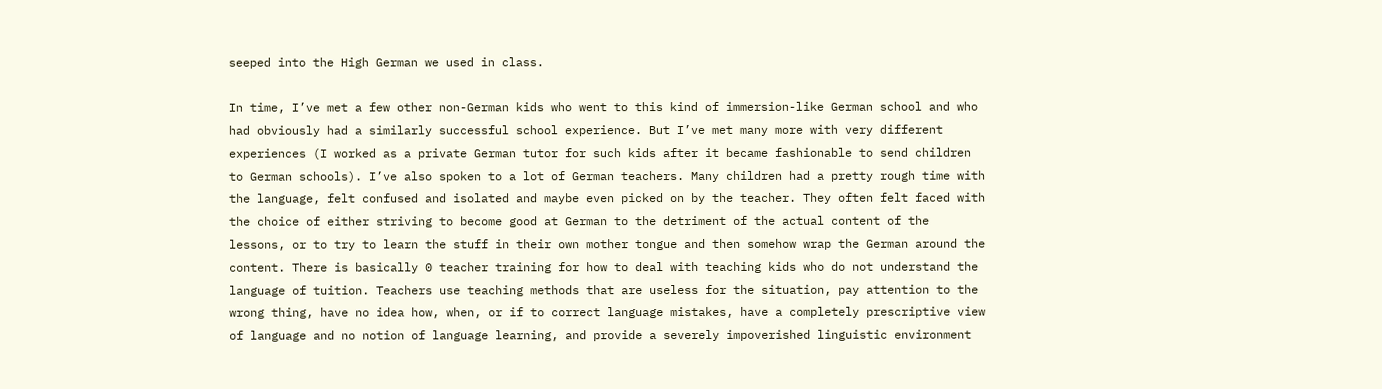seeped into the High German we used in class.

In time, I’ve met a few other non-German kids who went to this kind of immersion-like German school and who had obviously had a similarly successful school experience. But I’ve met many more with very different experiences (I worked as a private German tutor for such kids after it became fashionable to send children to German schools). I’ve also spoken to a lot of German teachers. Many children had a pretty rough time with the language, felt confused and isolated and maybe even picked on by the teacher. They often felt faced with the choice of either striving to become good at German to the detriment of the actual content of the lessons, or to try to learn the stuff in their own mother tongue and then somehow wrap the German around the content. There is basically 0 teacher training for how to deal with teaching kids who do not understand the language of tuition. Teachers use teaching methods that are useless for the situation, pay attention to the wrong thing, have no idea how, when, or if to correct language mistakes, have a completely prescriptive view of language and no notion of language learning, and provide a severely impoverished linguistic environment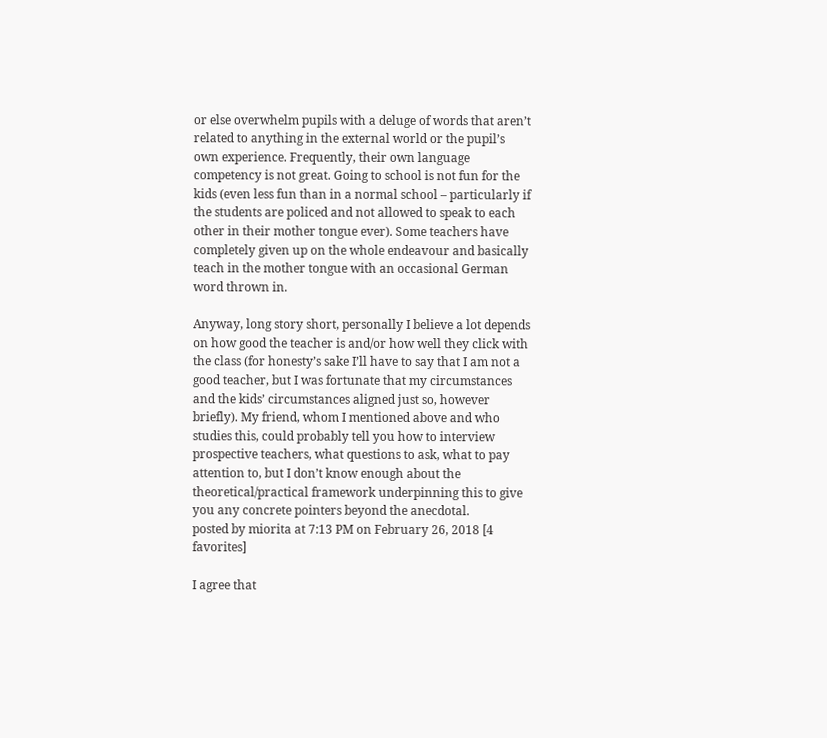or else overwhelm pupils with a deluge of words that aren’t related to anything in the external world or the pupil’s own experience. Frequently, their own language competency is not great. Going to school is not fun for the kids (even less fun than in a normal school – particularly if the students are policed and not allowed to speak to each other in their mother tongue ever). Some teachers have completely given up on the whole endeavour and basically teach in the mother tongue with an occasional German word thrown in.

Anyway, long story short, personally I believe a lot depends on how good the teacher is and/or how well they click with the class (for honesty’s sake I’ll have to say that I am not a good teacher, but I was fortunate that my circumstances and the kids’ circumstances aligned just so, however briefly). My friend, whom I mentioned above and who studies this, could probably tell you how to interview prospective teachers, what questions to ask, what to pay attention to, but I don’t know enough about the theoretical/practical framework underpinning this to give you any concrete pointers beyond the anecdotal.
posted by miorita at 7:13 PM on February 26, 2018 [4 favorites]

I agree that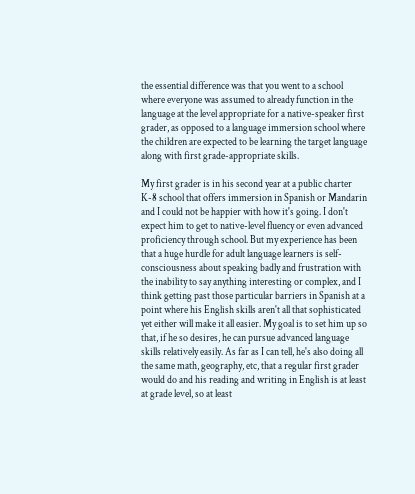the essential difference was that you went to a school where everyone was assumed to already function in the language at the level appropriate for a native-speaker first grader, as opposed to a language immersion school where the children are expected to be learning the target language along with first grade-appropriate skills.

My first grader is in his second year at a public charter K-8 school that offers immersion in Spanish or Mandarin and I could not be happier with how it's going. I don't expect him to get to native-level fluency or even advanced proficiency through school. But my experience has been that a huge hurdle for adult language learners is self-consciousness about speaking badly and frustration with the inability to say anything interesting or complex, and I think getting past those particular barriers in Spanish at a point where his English skills aren't all that sophisticated yet either will make it all easier. My goal is to set him up so that, if he so desires, he can pursue advanced language skills relatively easily. As far as I can tell, he's also doing all the same math, geography, etc, that a regular first grader would do and his reading and writing in English is at least at grade level, so at least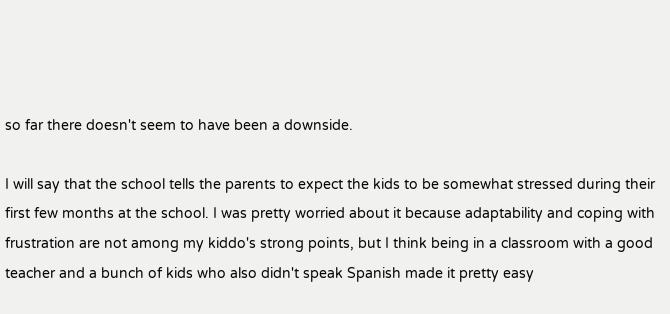so far there doesn't seem to have been a downside.

I will say that the school tells the parents to expect the kids to be somewhat stressed during their first few months at the school. I was pretty worried about it because adaptability and coping with frustration are not among my kiddo's strong points, but I think being in a classroom with a good teacher and a bunch of kids who also didn't speak Spanish made it pretty easy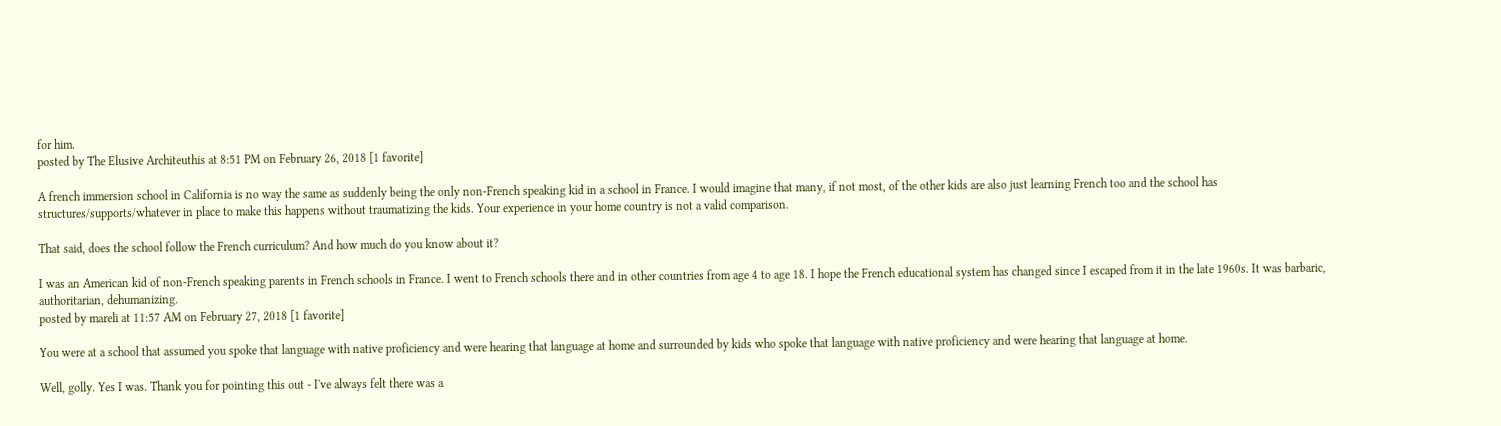for him.
posted by The Elusive Architeuthis at 8:51 PM on February 26, 2018 [1 favorite]

A french immersion school in California is no way the same as suddenly being the only non-French speaking kid in a school in France. I would imagine that many, if not most, of the other kids are also just learning French too and the school has structures/supports/whatever in place to make this happens without traumatizing the kids. Your experience in your home country is not a valid comparison.

That said, does the school follow the French curriculum? And how much do you know about it?

I was an American kid of non-French speaking parents in French schools in France. I went to French schools there and in other countries from age 4 to age 18. I hope the French educational system has changed since I escaped from it in the late 1960s. It was barbaric, authoritarian, dehumanizing.
posted by mareli at 11:57 AM on February 27, 2018 [1 favorite]

You were at a school that assumed you spoke that language with native proficiency and were hearing that language at home and surrounded by kids who spoke that language with native proficiency and were hearing that language at home.

Well, golly. Yes I was. Thank you for pointing this out - I've always felt there was a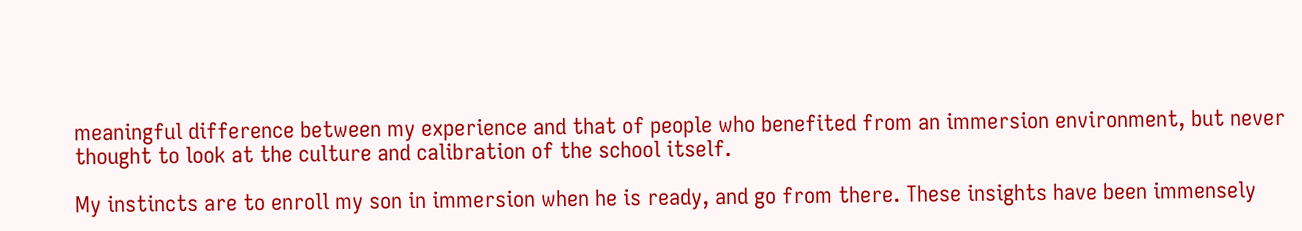meaningful difference between my experience and that of people who benefited from an immersion environment, but never thought to look at the culture and calibration of the school itself.

My instincts are to enroll my son in immersion when he is ready, and go from there. These insights have been immensely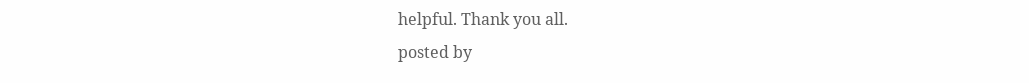helpful. Thank you all.
posted by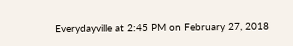Everydayville at 2:45 PM on February 27, 2018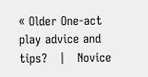« Older One-act play advice and tips?   |   Novice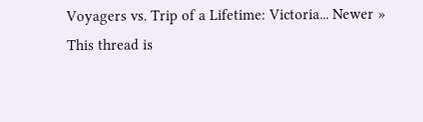Voyagers vs. Trip of a Lifetime: Victoria... Newer »
This thread is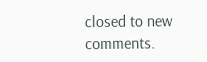closed to new comments.